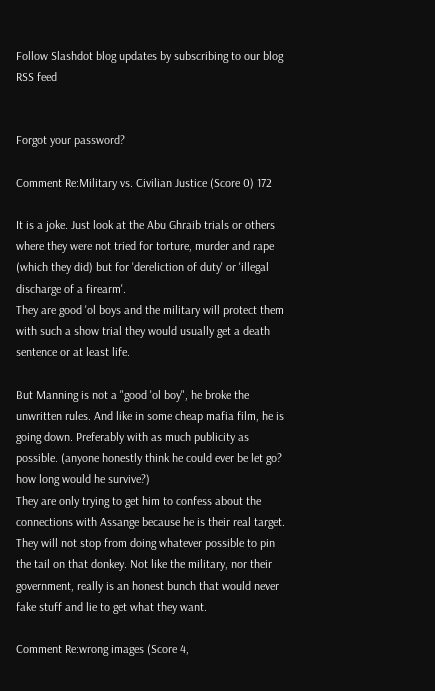Follow Slashdot blog updates by subscribing to our blog RSS feed


Forgot your password?

Comment Re:Military vs. Civilian Justice (Score 0) 172

It is a joke. Just look at the Abu Ghraib trials or others where they were not tried for torture, murder and rape (which they did) but for 'dereliction of duty' or 'illegal discharge of a firearm'.
They are good 'ol boys and the military will protect them with such a show trial they would usually get a death sentence or at least life.

But Manning is not a "good 'ol boy", he broke the unwritten rules. And like in some cheap mafia film, he is going down. Preferably with as much publicity as possible. (anyone honestly think he could ever be let go? how long would he survive?)
They are only trying to get him to confess about the connections with Assange because he is their real target.
They will not stop from doing whatever possible to pin the tail on that donkey. Not like the military, nor their government, really is an honest bunch that would never fake stuff and lie to get what they want.

Comment Re:wrong images (Score 4,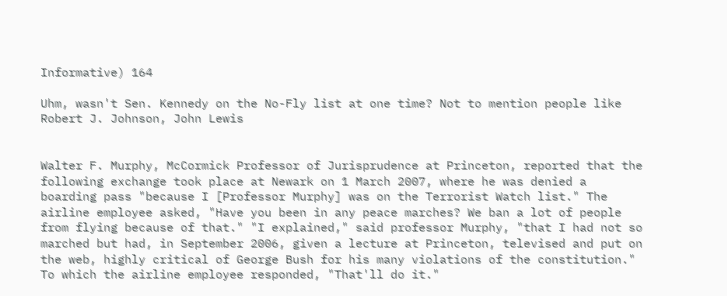Informative) 164

Uhm, wasn't Sen. Kennedy on the No-Fly list at one time? Not to mention people like Robert J. Johnson, John Lewis


Walter F. Murphy, McCormick Professor of Jurisprudence at Princeton, reported that the following exchange took place at Newark on 1 March 2007, where he was denied a boarding pass "because I [Professor Murphy] was on the Terrorist Watch list." The airline employee asked, "Have you been in any peace marches? We ban a lot of people from flying because of that." "I explained," said professor Murphy, "that I had not so marched but had, in September 2006, given a lecture at Princeton, televised and put on the web, highly critical of George Bush for his many violations of the constitution." To which the airline employee responded, "That'll do it."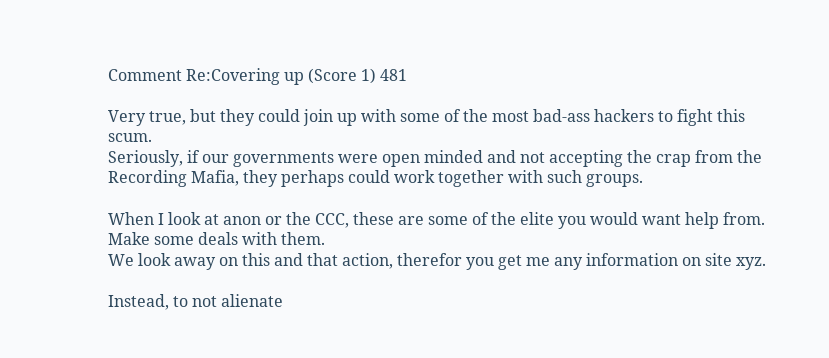Comment Re:Covering up (Score 1) 481

Very true, but they could join up with some of the most bad-ass hackers to fight this scum.
Seriously, if our governments were open minded and not accepting the crap from the Recording Mafia, they perhaps could work together with such groups.

When I look at anon or the CCC, these are some of the elite you would want help from. Make some deals with them.
We look away on this and that action, therefor you get me any information on site xyz.

Instead, to not alienate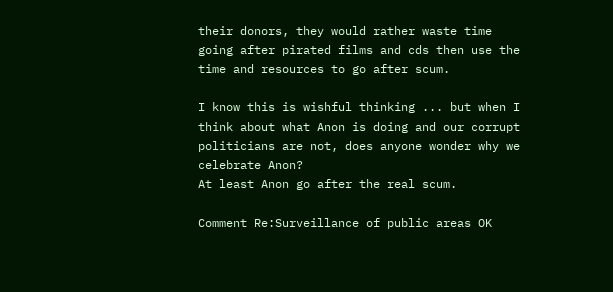their donors, they would rather waste time going after pirated films and cds then use the time and resources to go after scum.

I know this is wishful thinking ... but when I think about what Anon is doing and our corrupt politicians are not, does anyone wonder why we celebrate Anon?
At least Anon go after the real scum.

Comment Re:Surveillance of public areas OK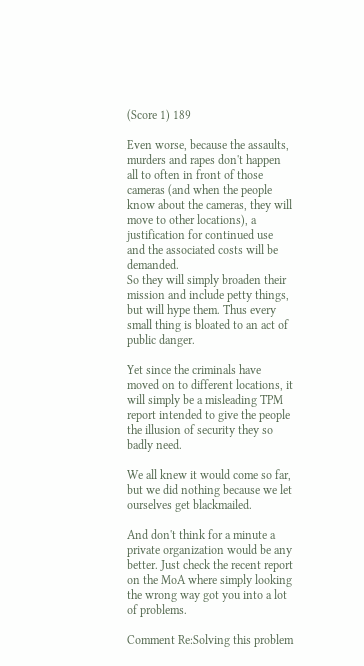(Score 1) 189

Even worse, because the assaults, murders and rapes don't happen all to often in front of those cameras (and when the people know about the cameras, they will move to other locations), a justification for continued use and the associated costs will be demanded.
So they will simply broaden their mission and include petty things, but will hype them. Thus every small thing is bloated to an act of public danger.

Yet since the criminals have moved on to different locations, it will simply be a misleading TPM report intended to give the people the illusion of security they so badly need.

We all knew it would come so far, but we did nothing because we let ourselves get blackmailed.

And don't think for a minute a private organization would be any better. Just check the recent report on the MoA where simply looking the wrong way got you into a lot of problems.

Comment Re:Solving this problem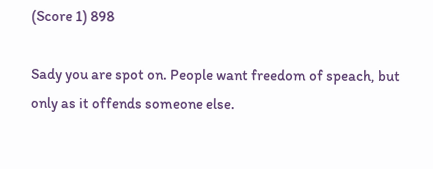(Score 1) 898

Sady you are spot on. People want freedom of speach, but only as it offends someone else.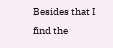Besides that I find the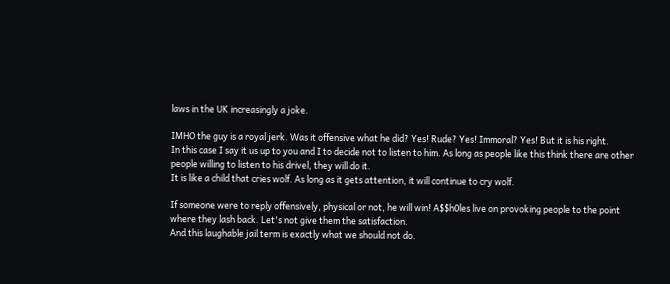laws in the UK increasingly a joke.

IMHO the guy is a royal jerk. Was it offensive what he did? Yes! Rude? Yes! Immoral? Yes! But it is his right.
In this case I say it us up to you and I to decide not to listen to him. As long as people like this think there are other people willing to listen to his drivel, they will do it.
It is like a child that cries wolf. As long as it gets attention, it will continue to cry wolf.

If someone were to reply offensively, physical or not, he will win! A$$h0les live on provoking people to the point where they lash back. Let's not give them the satisfaction.
And this laughable jail term is exactly what we should not do.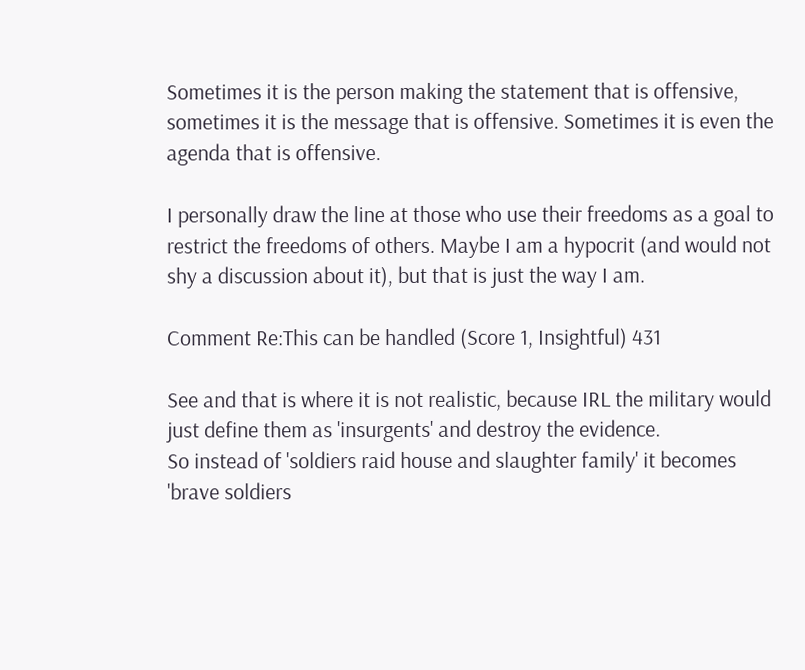Sometimes it is the person making the statement that is offensive, sometimes it is the message that is offensive. Sometimes it is even the agenda that is offensive.

I personally draw the line at those who use their freedoms as a goal to restrict the freedoms of others. Maybe I am a hypocrit (and would not shy a discussion about it), but that is just the way I am.

Comment Re:This can be handled (Score 1, Insightful) 431

See and that is where it is not realistic, because IRL the military would just define them as 'insurgents' and destroy the evidence.
So instead of 'soldiers raid house and slaughter family' it becomes 'brave soldiers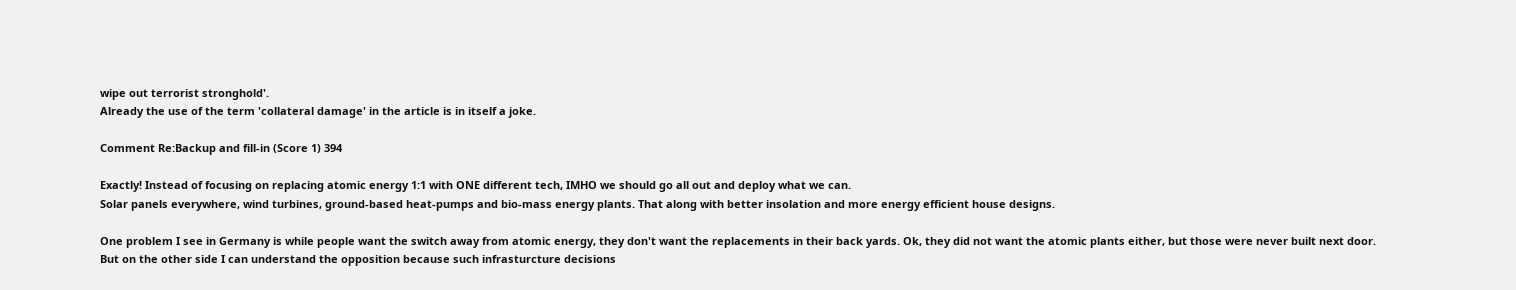wipe out terrorist stronghold'.
Already the use of the term 'collateral damage' in the article is in itself a joke.

Comment Re:Backup and fill-in (Score 1) 394

Exactly! Instead of focusing on replacing atomic energy 1:1 with ONE different tech, IMHO we should go all out and deploy what we can.
Solar panels everywhere, wind turbines, ground-based heat-pumps and bio-mass energy plants. That along with better insolation and more energy efficient house designs.

One problem I see in Germany is while people want the switch away from atomic energy, they don't want the replacements in their back yards. Ok, they did not want the atomic plants either, but those were never built next door.
But on the other side I can understand the opposition because such infrasturcture decisions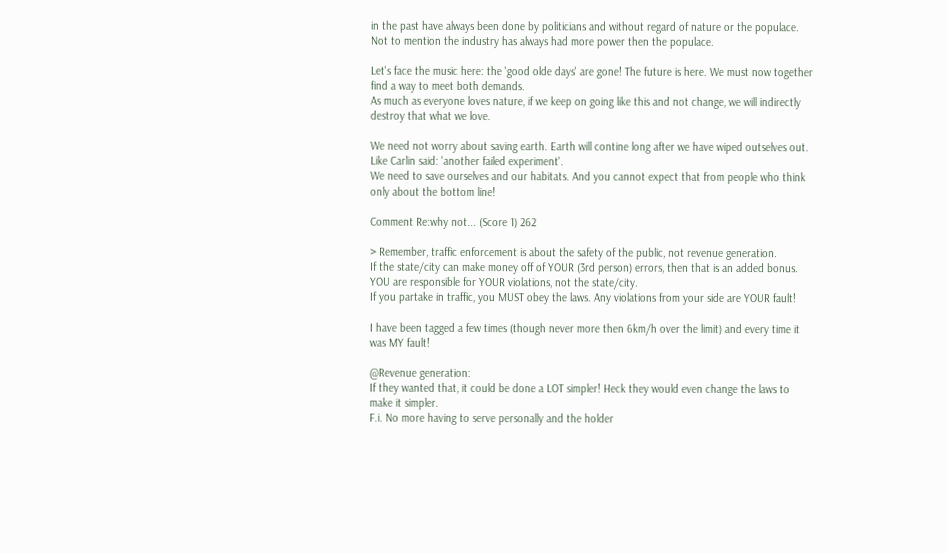in the past have always been done by politicians and without regard of nature or the populace. Not to mention the industry has always had more power then the populace.

Let's face the music here: the 'good olde days' are gone! The future is here. We must now together find a way to meet both demands.
As much as everyone loves nature, if we keep on going like this and not change, we will indirectly destroy that what we love.

We need not worry about saving earth. Earth will contine long after we have wiped outselves out. Like Carlin said: 'another failed experiment'.
We need to save ourselves and our habitats. And you cannot expect that from people who think only about the bottom line!

Comment Re:why not... (Score 1) 262

> Remember, traffic enforcement is about the safety of the public, not revenue generation.
If the state/city can make money off of YOUR (3rd person) errors, then that is an added bonus.
YOU are responsible for YOUR violations, not the state/city.
If you partake in traffic, you MUST obey the laws. Any violations from your side are YOUR fault!

I have been tagged a few times (though never more then 6km/h over the limit) and every time it was MY fault!

@Revenue generation:
If they wanted that, it could be done a LOT simpler! Heck they would even change the laws to make it simpler.
F.i. No more having to serve personally and the holder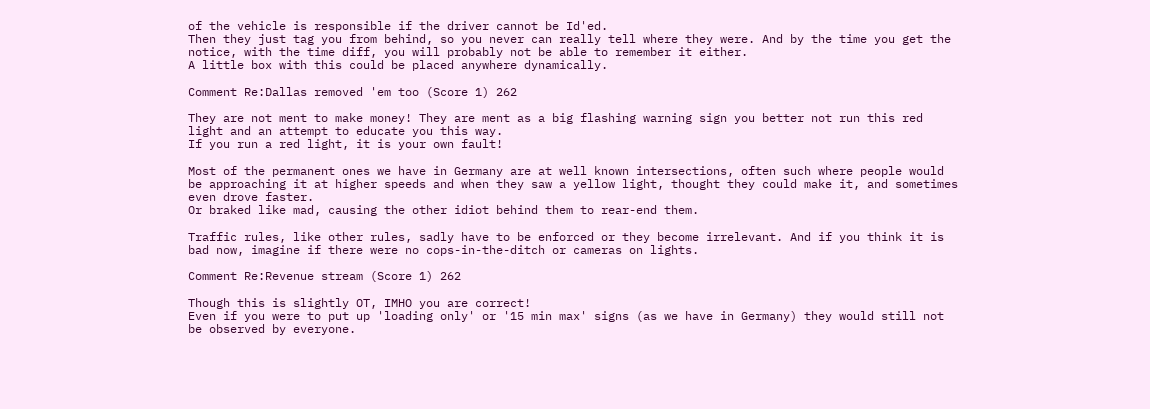of the vehicle is responsible if the driver cannot be Id'ed.
Then they just tag you from behind, so you never can really tell where they were. And by the time you get the notice, with the time diff, you will probably not be able to remember it either.
A little box with this could be placed anywhere dynamically.

Comment Re:Dallas removed 'em too (Score 1) 262

They are not ment to make money! They are ment as a big flashing warning sign you better not run this red light and an attempt to educate you this way.
If you run a red light, it is your own fault!

Most of the permanent ones we have in Germany are at well known intersections, often such where people would be approaching it at higher speeds and when they saw a yellow light, thought they could make it, and sometimes even drove faster.
Or braked like mad, causing the other idiot behind them to rear-end them.

Traffic rules, like other rules, sadly have to be enforced or they become irrelevant. And if you think it is bad now, imagine if there were no cops-in-the-ditch or cameras on lights.

Comment Re:Revenue stream (Score 1) 262

Though this is slightly OT, IMHO you are correct!
Even if you were to put up 'loading only' or '15 min max' signs (as we have in Germany) they would still not be observed by everyone.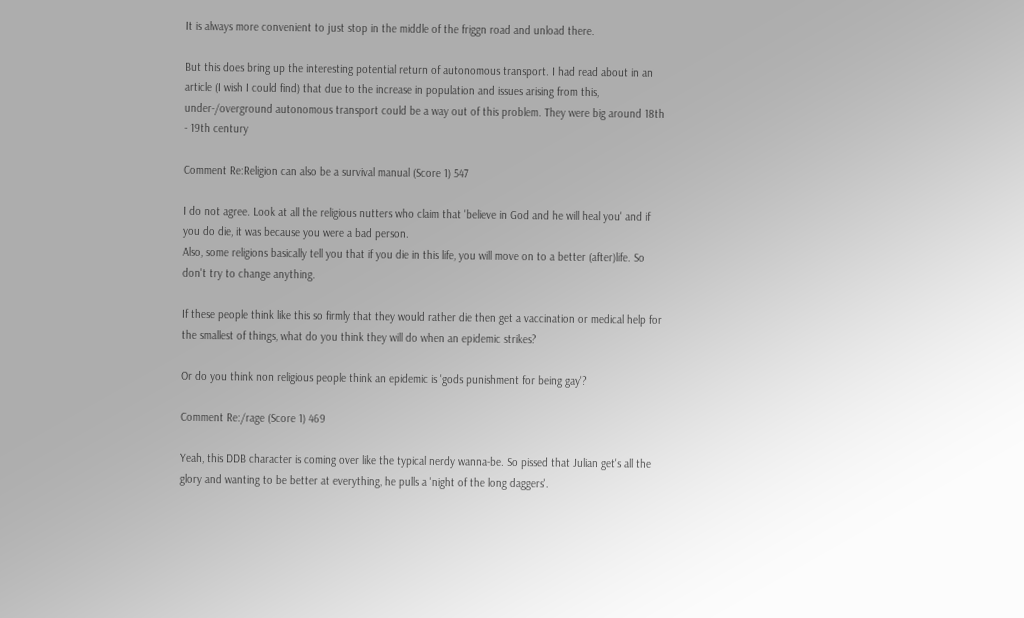It is always more convenient to just stop in the middle of the friggn road and unload there.

But this does bring up the interesting potential return of autonomous transport. I had read about in an article (I wish I could find) that due to the increase in population and issues arising from this, under-/overground autonomous transport could be a way out of this problem. They were big around 18th - 19th century

Comment Re:Religion can also be a survival manual (Score 1) 547

I do not agree. Look at all the religious nutters who claim that 'believe in God and he will heal you' and if you do die, it was because you were a bad person.
Also, some religions basically tell you that if you die in this life, you will move on to a better (after)life. So don't try to change anything.

If these people think like this so firmly that they would rather die then get a vaccination or medical help for the smallest of things, what do you think they will do when an epidemic strikes?

Or do you think non religious people think an epidemic is 'gods punishment for being gay'?

Comment Re:/rage (Score 1) 469

Yeah, this DDB character is coming over like the typical nerdy wanna-be. So pissed that Julian get's all the glory and wanting to be better at everything, he pulls a 'night of the long daggers'.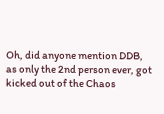Oh, did anyone mention DDB, as only the 2nd person ever, got kicked out of the Chaos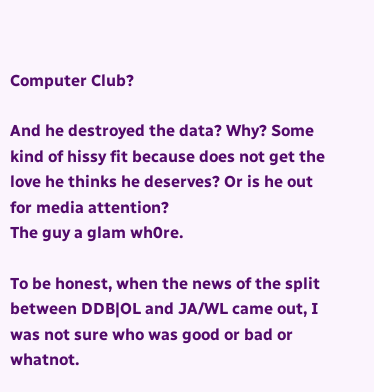Computer Club?

And he destroyed the data? Why? Some kind of hissy fit because does not get the love he thinks he deserves? Or is he out for media attention?
The guy a glam wh0re.

To be honest, when the news of the split between DDB|OL and JA/WL came out, I was not sure who was good or bad or whatnot.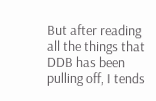But after reading all the things that DDB has been pulling off, I tends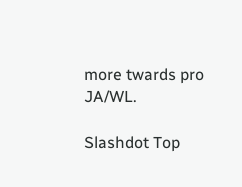more twards pro JA/WL.

Slashdot Top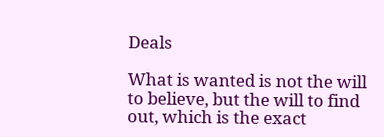Deals

What is wanted is not the will to believe, but the will to find out, which is the exact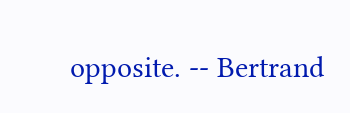opposite. -- Bertrand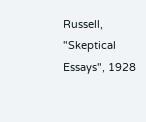Russell, "Skeptical Essays", 1928